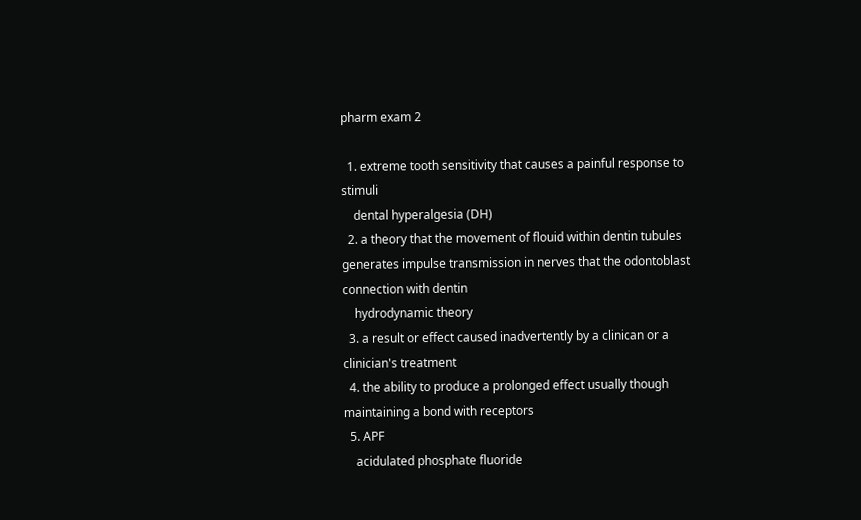pharm exam 2

  1. extreme tooth sensitivity that causes a painful response to stimuli
    dental hyperalgesia (DH)
  2. a theory that the movement of flouid within dentin tubules generates impulse transmission in nerves that the odontoblast connection with dentin
    hydrodynamic theory
  3. a result or effect caused inadvertently by a clinican or a clinician's treatment
  4. the ability to produce a prolonged effect usually though maintaining a bond with receptors
  5. APF
    acidulated phosphate fluoride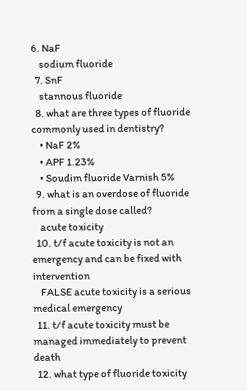6. NaF
    sodium fluoride
  7. SnF
    stannous fluoride
  8. what are three types of fluoride commonly used in dentistry?
    • NaF 2%
    • APF 1.23%
    • Soudim fluoride Varnish 5%
  9. what is an overdose of fluoride from a single dose called?
    acute toxicity
  10. t/f acute toxicity is not an emergency and can be fixed with intervention
    FALSE acute toxicity is a serious medical emergency
  11. t/f acute toxicity must be managed immediately to prevent death
  12. what type of fluoride toxicity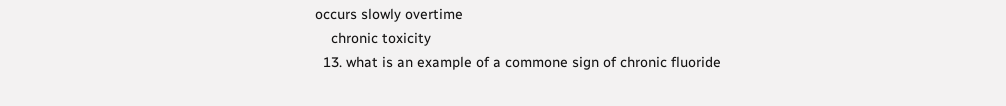occurs slowly overtime
    chronic toxicity
  13. what is an example of a commone sign of chronic fluoride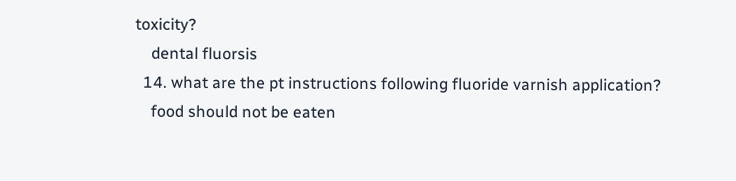toxicity?
    dental fluorsis
  14. what are the pt instructions following fluoride varnish application?
    food should not be eaten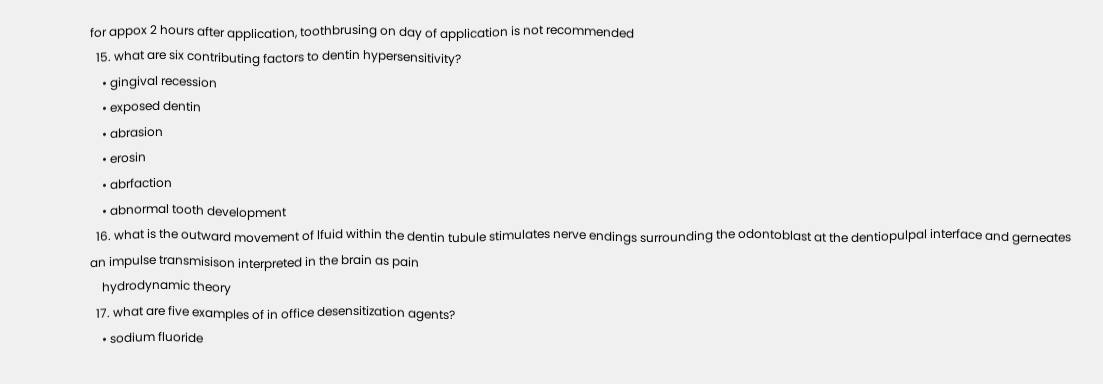for appox 2 hours after application, toothbrusing on day of application is not recommended
  15. what are six contributing factors to dentin hypersensitivity?
    • gingival recession
    • exposed dentin
    • abrasion
    • erosin
    • abrfaction
    • abnormal tooth development
  16. what is the outward movement of lfuid within the dentin tubule stimulates nerve endings surrounding the odontoblast at the dentiopulpal interface and gerneates an impulse transmisison interpreted in the brain as pain
    hydrodynamic theory
  17. what are five examples of in office desensitization agents?
    • sodium fluoride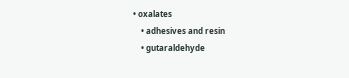• oxalates
    • adhesives and resin
    • gutaraldehyde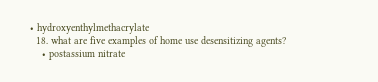• hydroxyenthylmethacrylate
  18. what are five examples of home use desensitizing agents?
    • postassium nitrate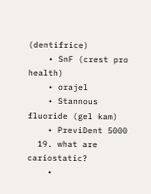(dentifrice)
    • SnF (crest pro health)
    • orajel
    • Stannous fluoride (gel kam)
    • PreviDent 5000
  19. what are cariostatic?
    •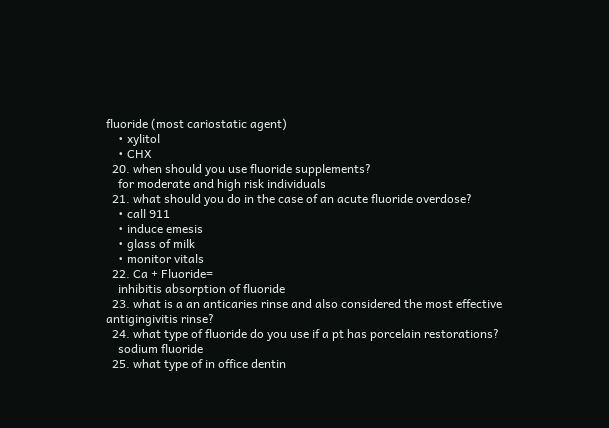fluoride (most cariostatic agent)
    • xylitol
    • CHX
  20. when should you use fluoride supplements?
    for moderate and high risk individuals
  21. what should you do in the case of an acute fluoride overdose?
    • call 911
    • induce emesis
    • glass of milk
    • monitor vitals
  22. Ca + Fluoride=
    inhibitis absorption of fluoride
  23. what is a an anticaries rinse and also considered the most effective antigingivitis rinse?
  24. what type of fluoride do you use if a pt has porcelain restorations?
    sodium fluoride
  25. what type of in office dentin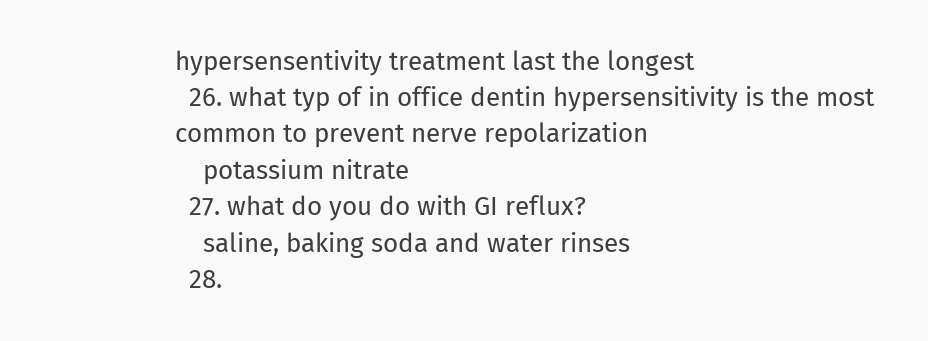hypersensentivity treatment last the longest
  26. what typ of in office dentin hypersensitivity is the most common to prevent nerve repolarization
    potassium nitrate
  27. what do you do with GI reflux?
    saline, baking soda and water rinses
  28.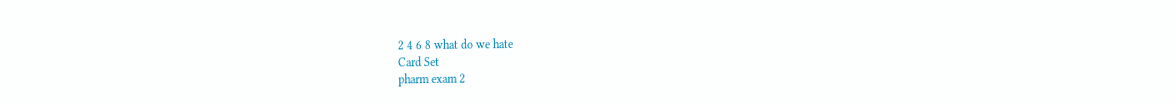2 4 6 8 what do we hate
Card Set
pharm exam 2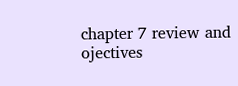chapter 7 review and ojectives